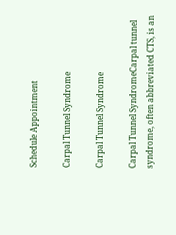Schedule Appointment

Carpal Tunnel Syndrome

Carpal Tunnel Syndrome

Carpal Tunnel SyndromeCarpal tunnel syndrome, often abbreviated CTS, is an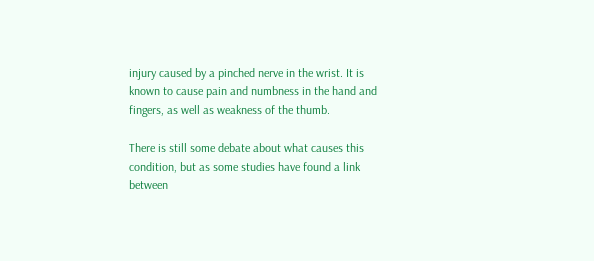injury caused by a pinched nerve in the wrist. It is known to cause pain and numbness in the hand and fingers, as well as weakness of the thumb.

There is still some debate about what causes this condition, but as some studies have found a link between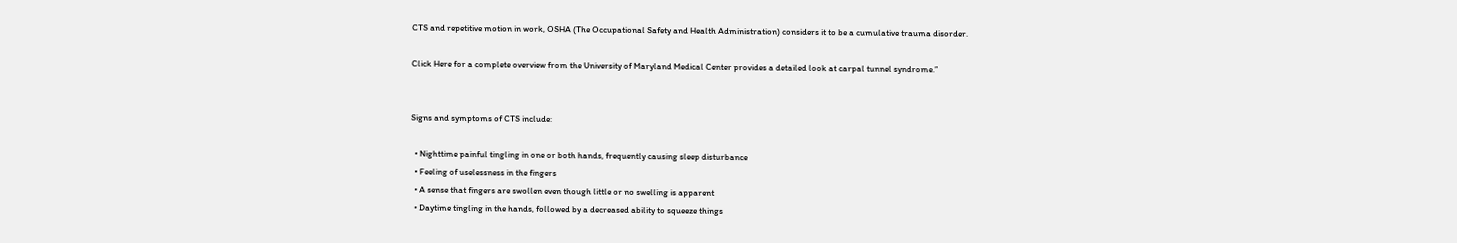CTS and repetitive motion in work, OSHA (The Occupational Safety and Health Administration) considers it to be a cumulative trauma disorder.

Click Here for a complete overview from the University of Maryland Medical Center provides a detailed look at carpal tunnel syndrome.”


Signs and symptoms of CTS include:

  • Nighttime painful tingling in one or both hands, frequently causing sleep disturbance
  • Feeling of uselessness in the fingers
  • A sense that fingers are swollen even though little or no swelling is apparent
  • Daytime tingling in the hands, followed by a decreased ability to squeeze things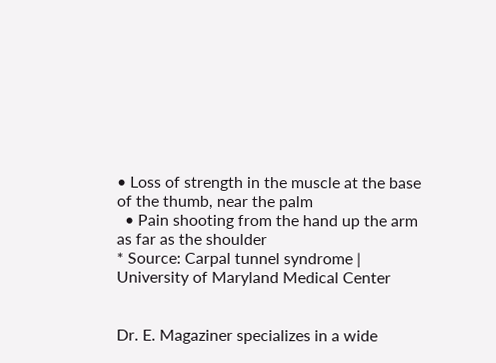• Loss of strength in the muscle at the base of the thumb, near the palm
  • Pain shooting from the hand up the arm as far as the shoulder
* Source: Carpal tunnel syndrome | University of Maryland Medical Center


Dr. E. Magaziner specializes in a wide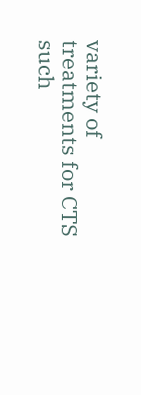variety of treatments for CTS such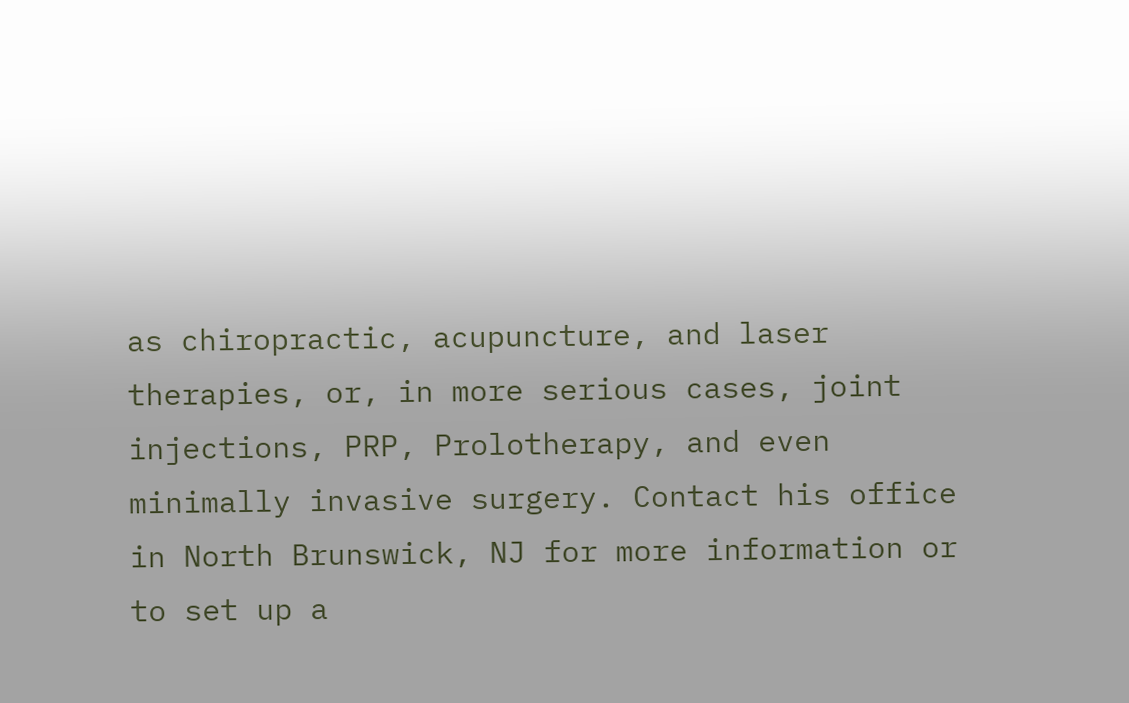as chiropractic, acupuncture, and laser therapies, or, in more serious cases, joint injections, PRP, Prolotherapy, and even minimally invasive surgery. Contact his office in North Brunswick, NJ for more information or to set up a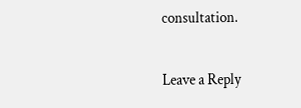consultation.

Leave a Reply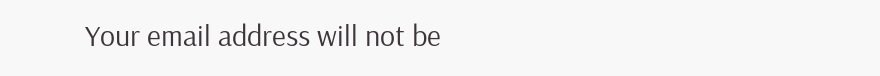Your email address will not be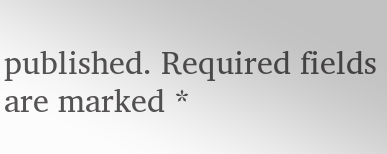published. Required fields are marked *